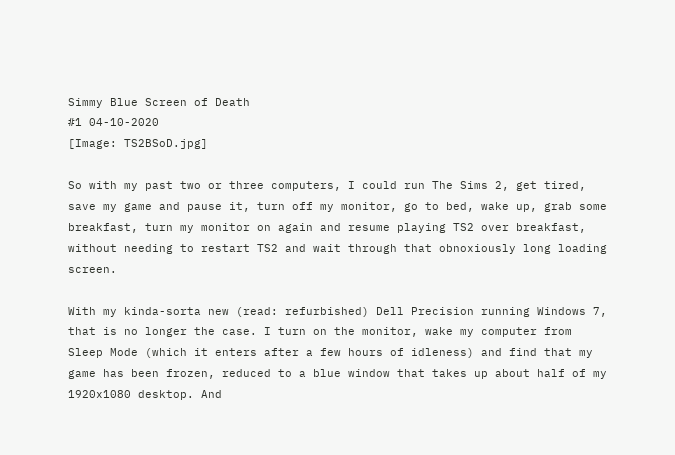Simmy Blue Screen of Death
#1 04-10-2020
[Image: TS2BSoD.jpg]

So with my past two or three computers, I could run The Sims 2, get tired, save my game and pause it, turn off my monitor, go to bed, wake up, grab some breakfast, turn my monitor on again and resume playing TS2 over breakfast, without needing to restart TS2 and wait through that obnoxiously long loading screen.

With my kinda-sorta new (read: refurbished) Dell Precision running Windows 7, that is no longer the case. I turn on the monitor, wake my computer from Sleep Mode (which it enters after a few hours of idleness) and find that my game has been frozen, reduced to a blue window that takes up about half of my 1920x1080 desktop. And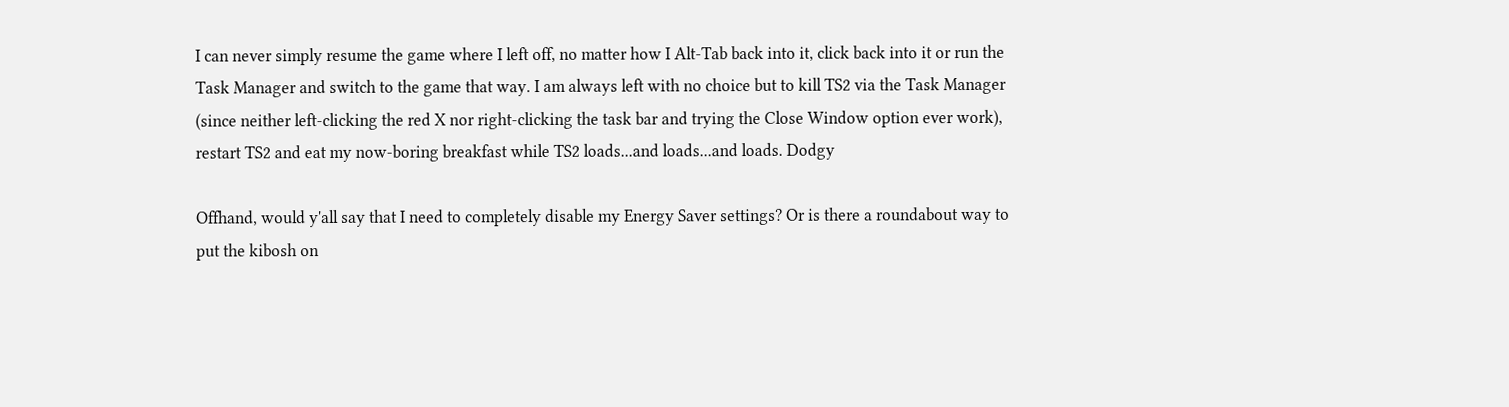I can never simply resume the game where I left off, no matter how I Alt-Tab back into it, click back into it or run the Task Manager and switch to the game that way. I am always left with no choice but to kill TS2 via the Task Manager (since neither left-clicking the red X nor right-clicking the task bar and trying the Close Window option ever work), restart TS2 and eat my now-boring breakfast while TS2 loads...and loads...and loads. Dodgy

Offhand, would y'all say that I need to completely disable my Energy Saver settings? Or is there a roundabout way to put the kibosh on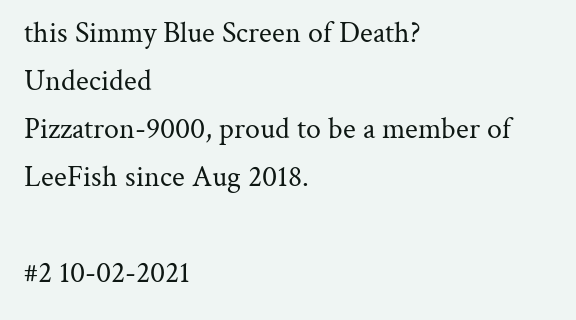this Simmy Blue Screen of Death? Undecided
Pizzatron-9000, proud to be a member of LeeFish since Aug 2018.

#2 10-02-2021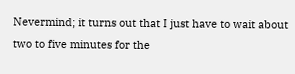Nevermind; it turns out that I just have to wait about two to five minutes for the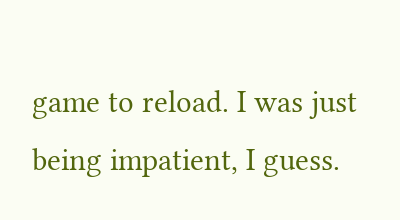game to reload. I was just being impatient, I guess.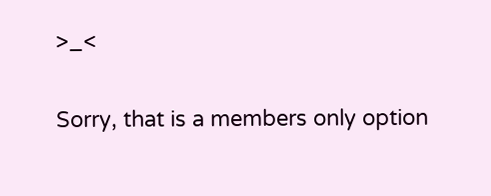>_<


Sorry, that is a members only option